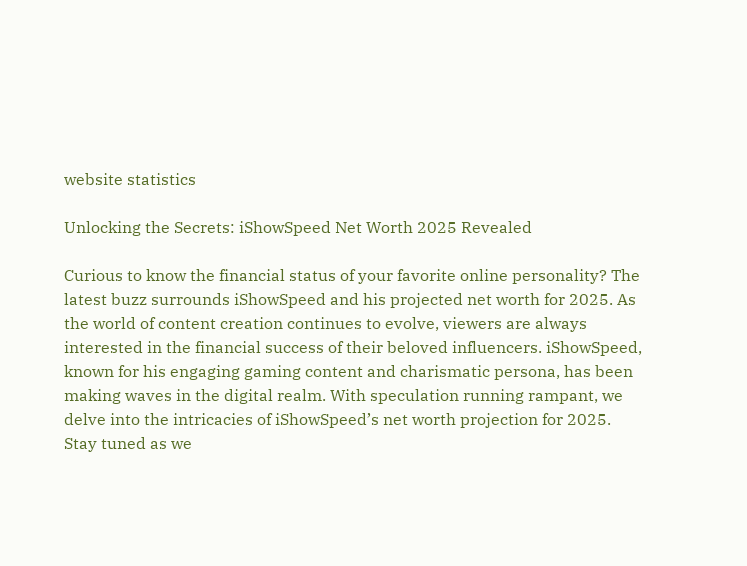website statistics

Unlocking the Secrets: iShowSpeed Net Worth 2025 Revealed

Curious to know the financial status of your favorite online personality? The latest buzz surrounds iShowSpeed and his projected net worth for 2025. As the world of content creation continues to evolve, viewers are always interested in the financial success of their beloved influencers. iShowSpeed, known for his engaging gaming content and charismatic persona, has been making waves in the digital realm. With speculation running rampant, we delve into the intricacies of iShowSpeed’s net worth projection for 2025. Stay tuned as we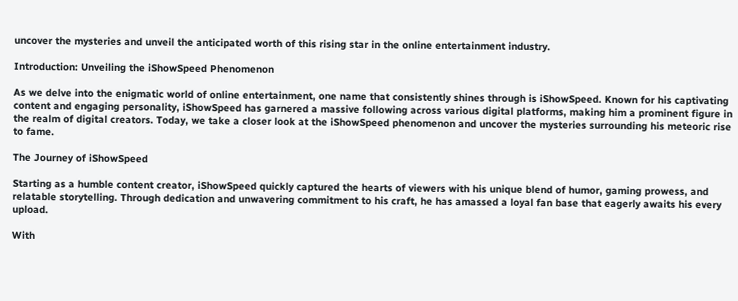uncover the mysteries and unveil the anticipated worth of this rising star in the online entertainment industry.

Introduction: Unveiling the iShowSpeed Phenomenon

As we delve into the enigmatic world of online entertainment, one name that consistently shines through is iShowSpeed. Known for his captivating content and engaging personality, iShowSpeed has garnered a massive following across various digital platforms, making him a prominent figure in the realm of digital creators. Today, we take a closer look at the iShowSpeed phenomenon and uncover the mysteries surrounding his meteoric rise to fame.

The Journey of iShowSpeed

Starting as a humble content creator, iShowSpeed quickly captured the hearts of viewers with his unique blend of humor, gaming prowess, and relatable storytelling. Through dedication and unwavering commitment to his craft, he has amassed a loyal fan base that eagerly awaits his every upload.

With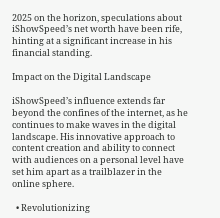2025 on the horizon, speculations about iShowSpeed’s net worth have been rife, hinting at a significant increase in his financial standing.

Impact on the Digital Landscape

iShowSpeed’s influence extends far beyond the confines of the internet, as he continues to make waves in the digital landscape. His innovative approach to content creation and ability to connect with audiences on a personal level have set him apart as a trailblazer in the online sphere.

  • Revolutionizing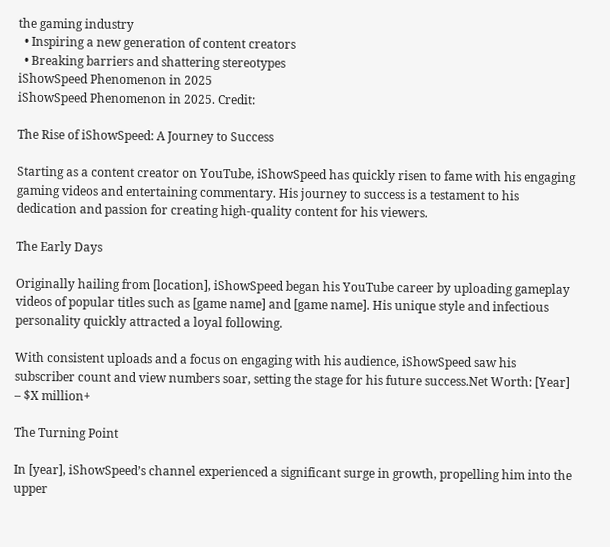the gaming industry
  • Inspiring a new generation of content creators
  • Breaking barriers and shattering stereotypes
iShowSpeed Phenomenon in 2025
iShowSpeed Phenomenon in 2025. Credit:

The Rise of iShowSpeed: A Journey to Success

Starting as a content creator on YouTube, iShowSpeed has quickly risen to fame with his engaging gaming videos and entertaining commentary. His journey to success is a testament to his dedication and passion for creating high-quality content for his viewers.

The Early Days

Originally hailing from [location], iShowSpeed began his YouTube career by uploading gameplay videos of popular titles such as [game name] and [game name]. His unique style and infectious personality quickly attracted a loyal following.

With consistent uploads and a focus on engaging with his audience, iShowSpeed saw his subscriber count and view numbers soar, setting the stage for his future success.Net Worth: [Year] – $X million+

The Turning Point

In [year], iShowSpeed’s channel experienced a significant surge in growth, propelling him into the upper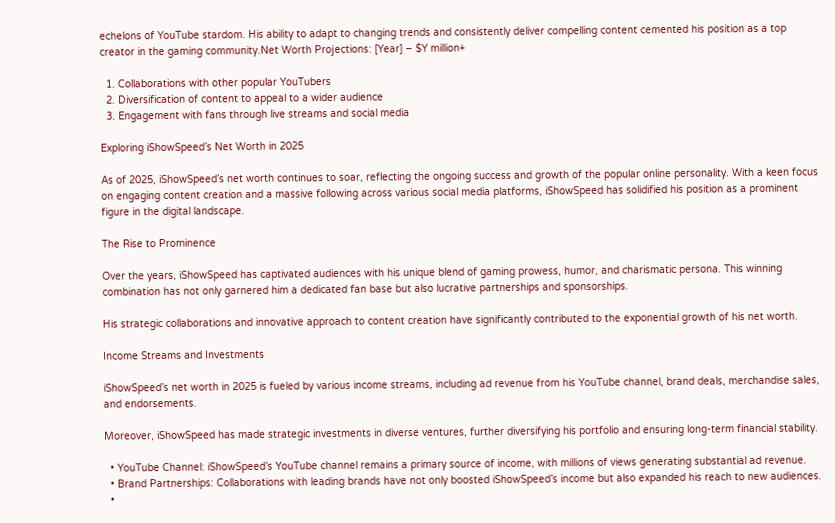echelons of YouTube stardom. His ability to adapt to changing trends and consistently deliver compelling content cemented his position as a top creator in the gaming community.Net Worth Projections: [Year] – $Y million+

  1. Collaborations with other popular YouTubers
  2. Diversification of content to appeal to a wider audience
  3. Engagement with fans through live streams and social media

Exploring iShowSpeed’s Net Worth in 2025

As of 2025, iShowSpeed’s net worth continues to soar, reflecting the ongoing success and growth of the popular online personality. With a keen focus on engaging content creation and a massive following across various social media platforms, iShowSpeed has solidified his position as a prominent figure in the digital landscape.

The Rise to Prominence

Over the years, iShowSpeed has captivated audiences with his unique blend of gaming prowess, humor, and charismatic persona. This winning combination has not only garnered him a dedicated fan base but also lucrative partnerships and sponsorships.

His strategic collaborations and innovative approach to content creation have significantly contributed to the exponential growth of his net worth.

Income Streams and Investments

iShowSpeed’s net worth in 2025 is fueled by various income streams, including ad revenue from his YouTube channel, brand deals, merchandise sales, and endorsements.

Moreover, iShowSpeed has made strategic investments in diverse ventures, further diversifying his portfolio and ensuring long-term financial stability.

  • YouTube Channel: iShowSpeed’s YouTube channel remains a primary source of income, with millions of views generating substantial ad revenue.
  • Brand Partnerships: Collaborations with leading brands have not only boosted iShowSpeed’s income but also expanded his reach to new audiences.
  •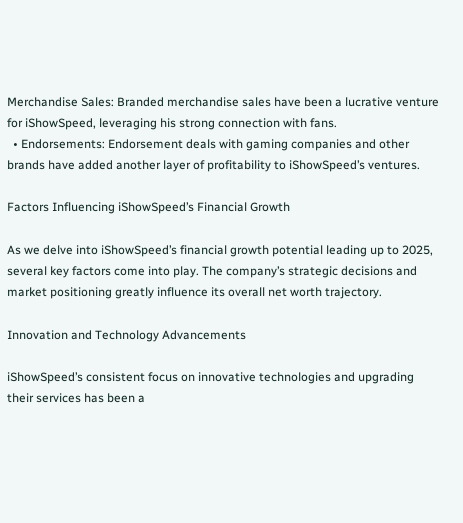Merchandise Sales: Branded merchandise sales have been a lucrative venture for iShowSpeed, leveraging his strong connection with fans.
  • Endorsements: Endorsement deals with gaming companies and other brands have added another layer of profitability to iShowSpeed’s ventures.

Factors Influencing iShowSpeed’s Financial Growth

As we delve into iShowSpeed’s financial growth potential leading up to 2025, several key factors come into play. The company’s strategic decisions and market positioning greatly influence its overall net worth trajectory.

Innovation and Technology Advancements

iShowSpeed’s consistent focus on innovative technologies and upgrading their services has been a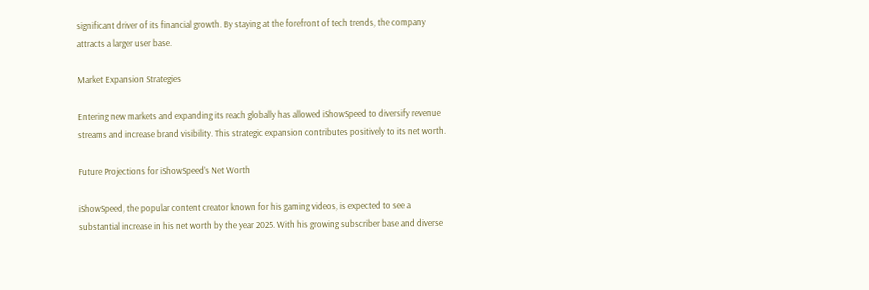significant driver of its financial growth. By staying at the forefront of tech trends, the company attracts a larger user base.

Market Expansion Strategies

Entering new markets and expanding its reach globally has allowed iShowSpeed to diversify revenue streams and increase brand visibility. This strategic expansion contributes positively to its net worth.

Future Projections for iShowSpeed’s Net Worth

iShowSpeed, the popular content creator known for his gaming videos, is expected to see a substantial increase in his net worth by the year 2025. With his growing subscriber base and diverse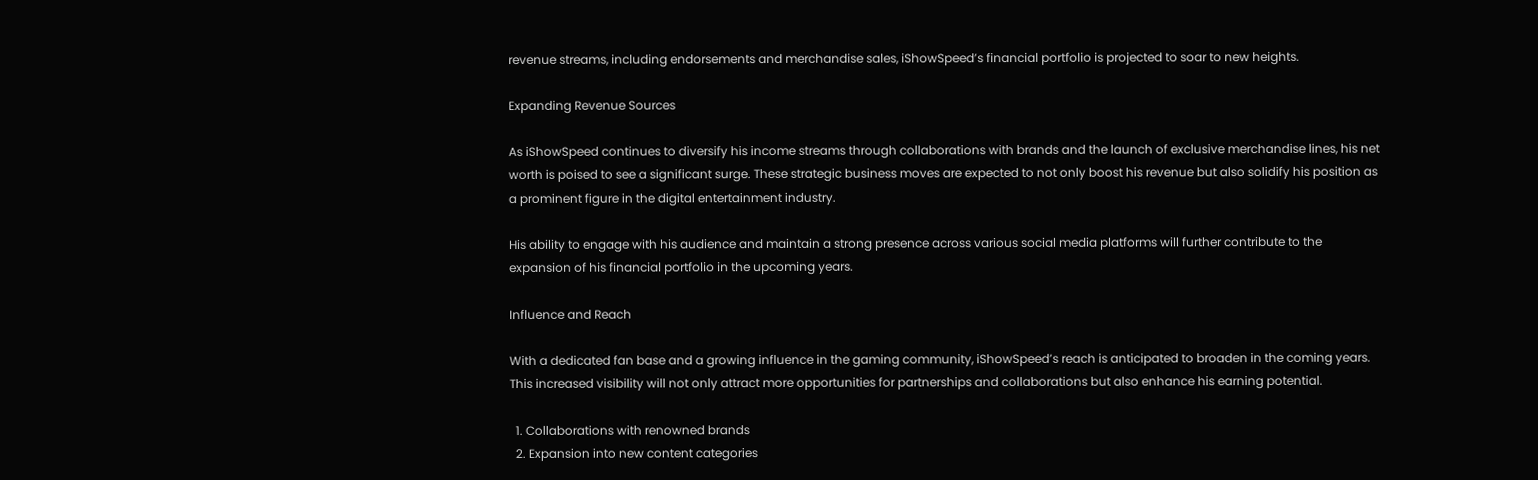revenue streams, including endorsements and merchandise sales, iShowSpeed’s financial portfolio is projected to soar to new heights.

Expanding Revenue Sources

As iShowSpeed continues to diversify his income streams through collaborations with brands and the launch of exclusive merchandise lines, his net worth is poised to see a significant surge. These strategic business moves are expected to not only boost his revenue but also solidify his position as a prominent figure in the digital entertainment industry.

His ability to engage with his audience and maintain a strong presence across various social media platforms will further contribute to the expansion of his financial portfolio in the upcoming years.

Influence and Reach

With a dedicated fan base and a growing influence in the gaming community, iShowSpeed’s reach is anticipated to broaden in the coming years. This increased visibility will not only attract more opportunities for partnerships and collaborations but also enhance his earning potential.

  1. Collaborations with renowned brands
  2. Expansion into new content categories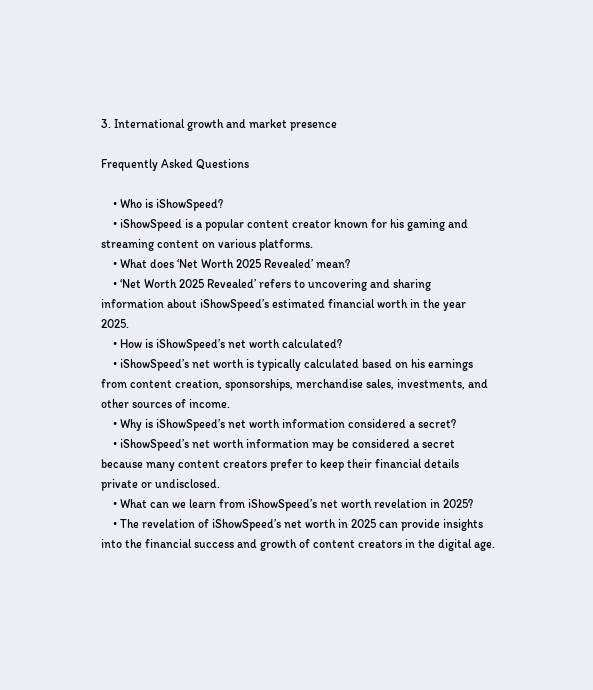3. International growth and market presence

Frequently Asked Questions

    • Who is iShowSpeed?
    • iShowSpeed is a popular content creator known for his gaming and streaming content on various platforms.
    • What does ‘Net Worth 2025 Revealed’ mean?
    • ‘Net Worth 2025 Revealed’ refers to uncovering and sharing information about iShowSpeed’s estimated financial worth in the year 2025.
    • How is iShowSpeed’s net worth calculated?
    • iShowSpeed’s net worth is typically calculated based on his earnings from content creation, sponsorships, merchandise sales, investments, and other sources of income.
    • Why is iShowSpeed’s net worth information considered a secret?
    • iShowSpeed’s net worth information may be considered a secret because many content creators prefer to keep their financial details private or undisclosed.
    • What can we learn from iShowSpeed’s net worth revelation in 2025?
    • The revelation of iShowSpeed’s net worth in 2025 can provide insights into the financial success and growth of content creators in the digital age.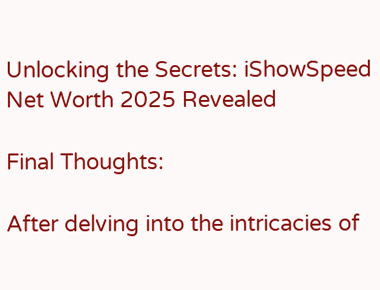Unlocking the Secrets: iShowSpeed Net Worth 2025 Revealed

Final Thoughts:

After delving into the intricacies of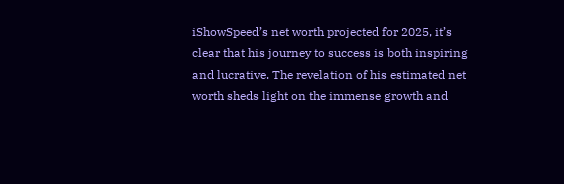iShowSpeed’s net worth projected for 2025, it’s clear that his journey to success is both inspiring and lucrative. The revelation of his estimated net worth sheds light on the immense growth and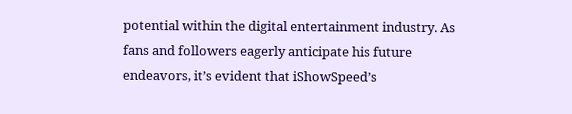potential within the digital entertainment industry. As fans and followers eagerly anticipate his future endeavors, it’s evident that iShowSpeed’s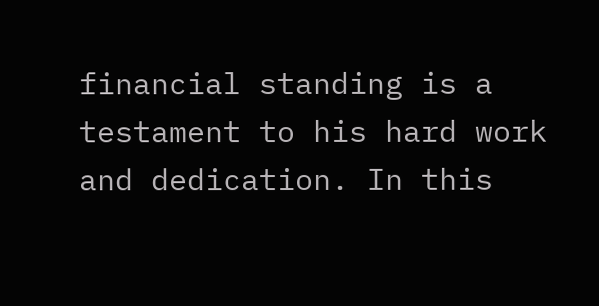financial standing is a testament to his hard work and dedication. In this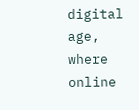digital age, where online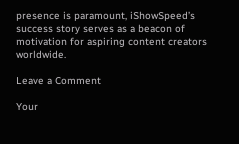presence is paramount, iShowSpeed’s success story serves as a beacon of motivation for aspiring content creators worldwide.

Leave a Comment

Your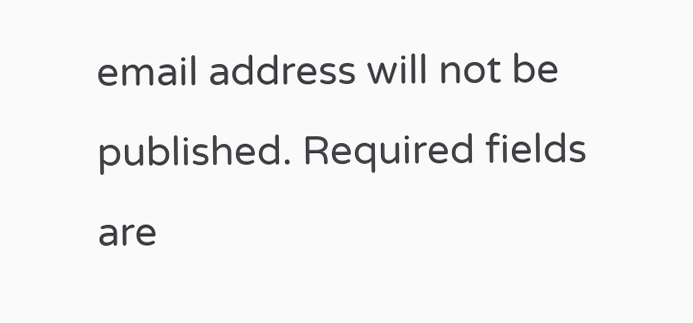email address will not be published. Required fields are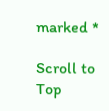marked *

Scroll to Top